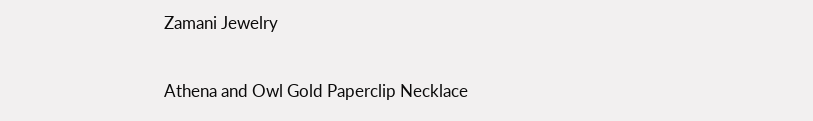Zamani Jewelry

Athena and Owl Gold Paperclip Necklace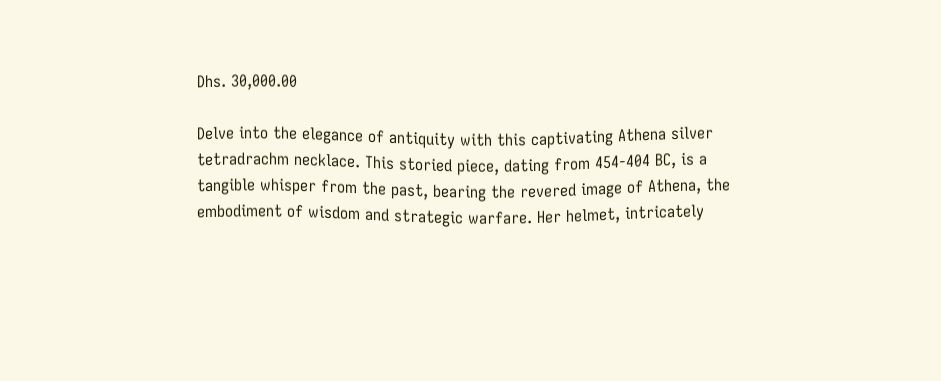Dhs. 30,000.00

Delve into the elegance of antiquity with this captivating Athena silver tetradrachm necklace. This storied piece, dating from 454-404 BC, is a tangible whisper from the past, bearing the revered image of Athena, the embodiment of wisdom and strategic warfare. Her helmet, intricately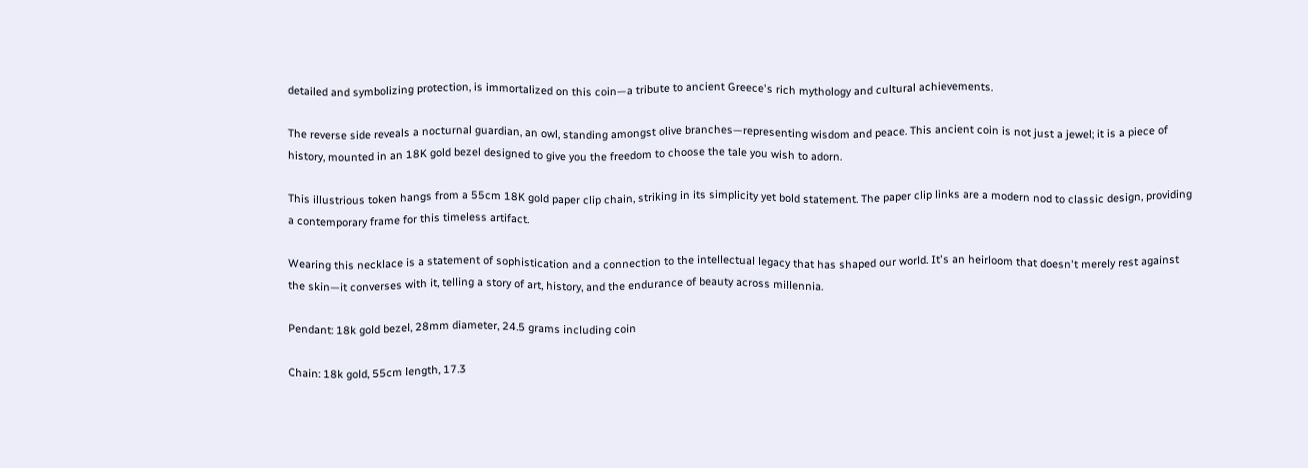detailed and symbolizing protection, is immortalized on this coin—a tribute to ancient Greece's rich mythology and cultural achievements.

The reverse side reveals a nocturnal guardian, an owl, standing amongst olive branches—representing wisdom and peace. This ancient coin is not just a jewel; it is a piece of history, mounted in an 18K gold bezel designed to give you the freedom to choose the tale you wish to adorn.

This illustrious token hangs from a 55cm 18K gold paper clip chain, striking in its simplicity yet bold statement. The paper clip links are a modern nod to classic design, providing a contemporary frame for this timeless artifact.

Wearing this necklace is a statement of sophistication and a connection to the intellectual legacy that has shaped our world. It's an heirloom that doesn't merely rest against the skin—it converses with it, telling a story of art, history, and the endurance of beauty across millennia.

Pendant: 18k gold bezel, 28mm diameter, 24.5 grams including coin

Chain: 18k gold, 55cm length, 17.3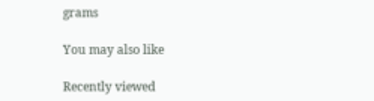grams

You may also like

Recently viewed